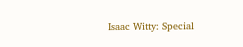Isaac Witty: Special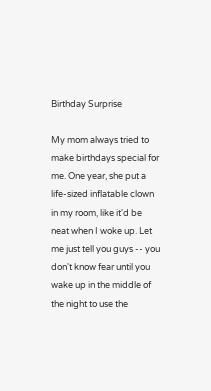Birthday Surprise

My mom always tried to make birthdays special for me. One year, she put a life-sized inflatable clown in my room, like it'd be neat when I woke up. Let me just tell you guys -- you don't know fear until you wake up in the middle of the night to use the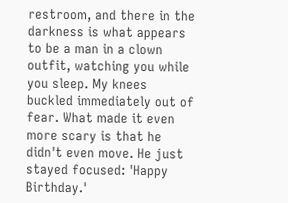restroom, and there in the darkness is what appears to be a man in a clown outfit, watching you while you sleep. My knees buckled immediately out of fear. What made it even more scary is that he didn't even move. He just stayed focused: 'Happy Birthday.'